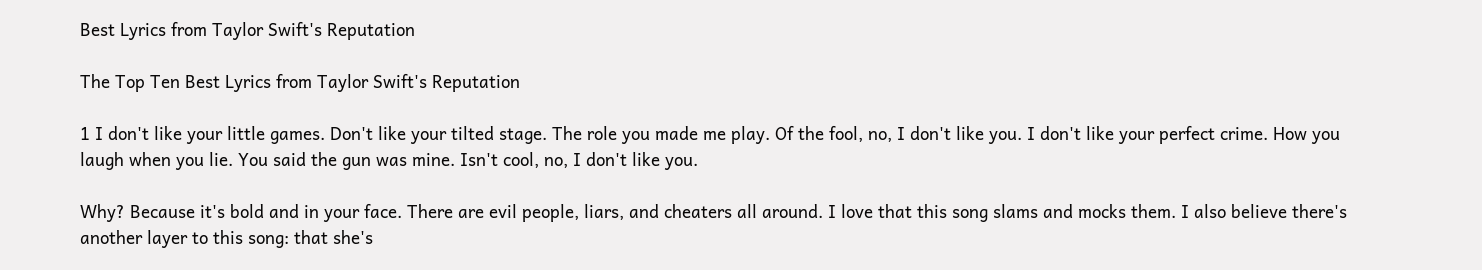Best Lyrics from Taylor Swift's Reputation

The Top Ten Best Lyrics from Taylor Swift's Reputation

1 I don't like your little games. Don't like your tilted stage. The role you made me play. Of the fool, no, I don't like you. I don't like your perfect crime. How you laugh when you lie. You said the gun was mine. Isn't cool, no, I don't like you.

Why? Because it's bold and in your face. There are evil people, liars, and cheaters all around. I love that this song slams and mocks them. I also believe there's another layer to this song: that she's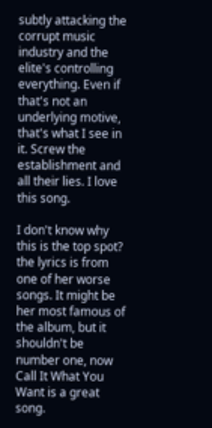subtly attacking the corrupt music industry and the elite's controlling everything. Even if that's not an underlying motive, that's what I see in it. Screw the establishment and all their lies. I love this song.

I don't know why this is the top spot? the lyrics is from one of her worse songs. It might be her most famous of the album, but it shouldn't be number one, now Call It What You Want is a great song.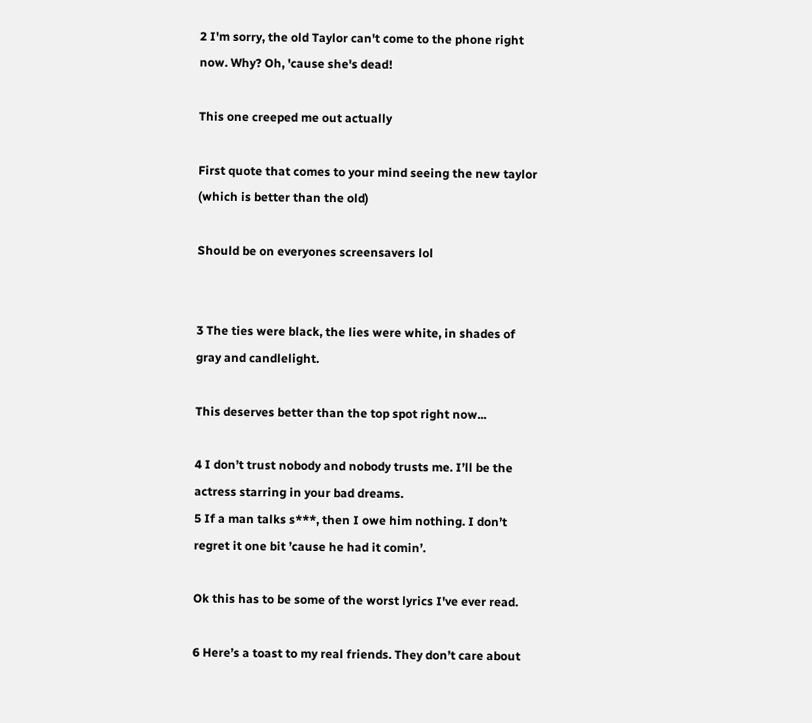2 I'm sorry, the old Taylor can't come to the phone right now. Why? Oh, 'cause she's dead!

This one creeped me out actually

First quote that comes to your mind seeing the new taylor (which is better than the old)

Should be on everyones screensavers lol


3 The ties were black, the lies were white, in shades of gray and candlelight.

This deserves better than the top spot right now...

4 I don’t trust nobody and nobody trusts me. I’ll be the actress starring in your bad dreams.
5 If a man talks s***, then I owe him nothing. I don’t regret it one bit ’cause he had it comin’.

Ok this has to be some of the worst lyrics I've ever read.

6 Here’s a toast to my real friends. They don’t care about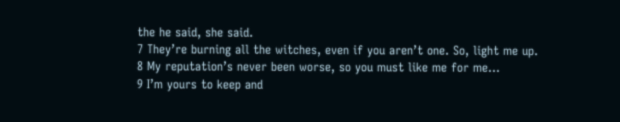the he said, she said.
7 They’re burning all the witches, even if you aren’t one. So, light me up.
8 My reputation’s never been worse, so you must like me for me…
9 I’m yours to keep and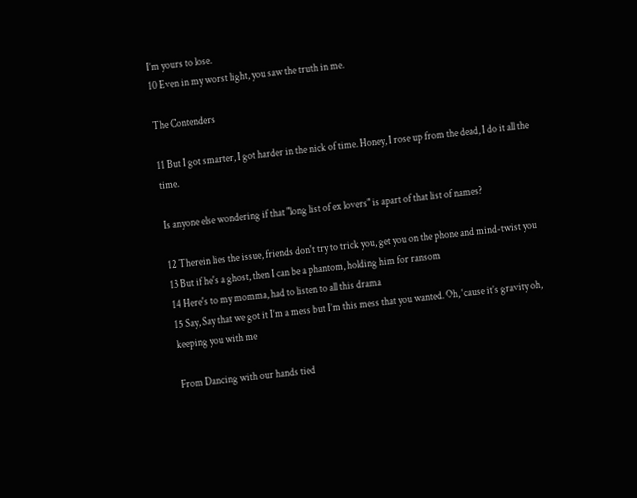I’m yours to lose.
10 Even in my worst light, you saw the truth in me.

The Contenders

11 But I got smarter, I got harder in the nick of time. Honey, I rose up from the dead, I do it all the time.

Is anyone else wondering if that "long list of ex lovers" is apart of that list of names?

12 Therein lies the issue, friends don't try to trick you, get you on the phone and mind-twist you
13 But if he's a ghost, then I can be a phantom, holding him for ransom
14 Here's to my momma, had to listen to all this drama
15 Say, Say that we got it I’m a mess but I’m this mess that you wanted. Oh, ‘cause it’s gravity oh, keeping you with me

From Dancing with our hands tied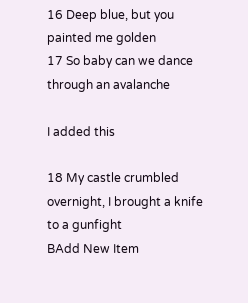16 Deep blue, but you painted me golden
17 So baby can we dance through an avalanche

I added this

18 My castle crumbled overnight, I brought a knife to a gunfight
BAdd New Item